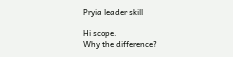Pryia leader skill

Hi scope.
Why the difference?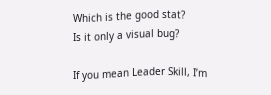Which is the good stat?
Is it only a visual bug?

If you mean Leader Skill, I’m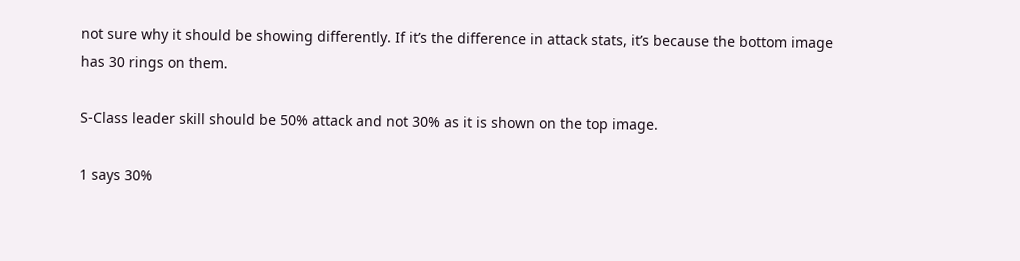not sure why it should be showing differently. If it’s the difference in attack stats, it’s because the bottom image has 30 rings on them.

S-Class leader skill should be 50% attack and not 30% as it is shown on the top image.

1 says 30%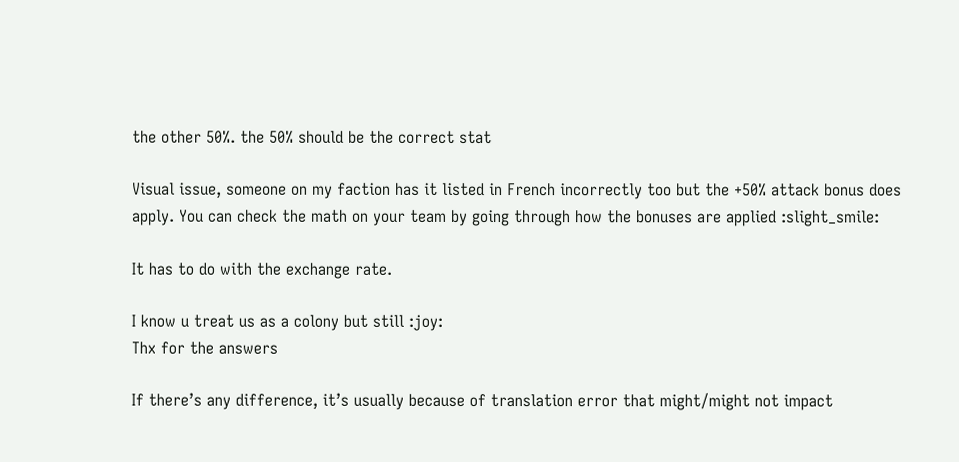the other 50%. the 50% should be the correct stat

Visual issue, someone on my faction has it listed in French incorrectly too but the +50% attack bonus does apply. You can check the math on your team by going through how the bonuses are applied :slight_smile:

It has to do with the exchange rate.

I know u treat us as a colony but still :joy:
Thx for the answers

If there’s any difference, it’s usually because of translation error that might/might not impact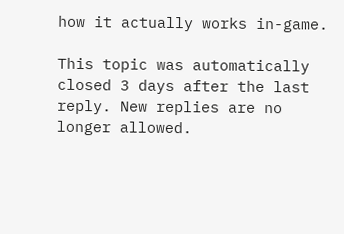how it actually works in-game.

This topic was automatically closed 3 days after the last reply. New replies are no longer allowed.